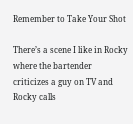Remember to Take Your Shot

There’s a scene I like in Rocky where the bartender criticizes a guy on TV and Rocky calls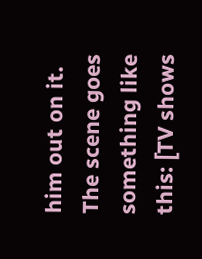him out on it. The scene goes something like this: [TV shows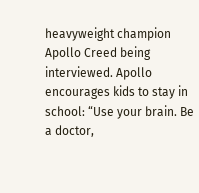heavyweight champion Apollo Creed being interviewed. Apollo encourages kids to stay in school: “Use your brain. Be a doctor,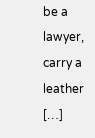be a lawyer, carry a leather […]